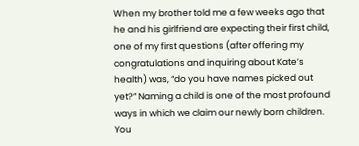When my brother told me a few weeks ago that he and his girlfriend are expecting their first child, one of my first questions (after offering my congratulations and inquiring about Kate’s health) was, “do you have names picked out yet?” Naming a child is one of the most profound ways in which we claim our newly born children. You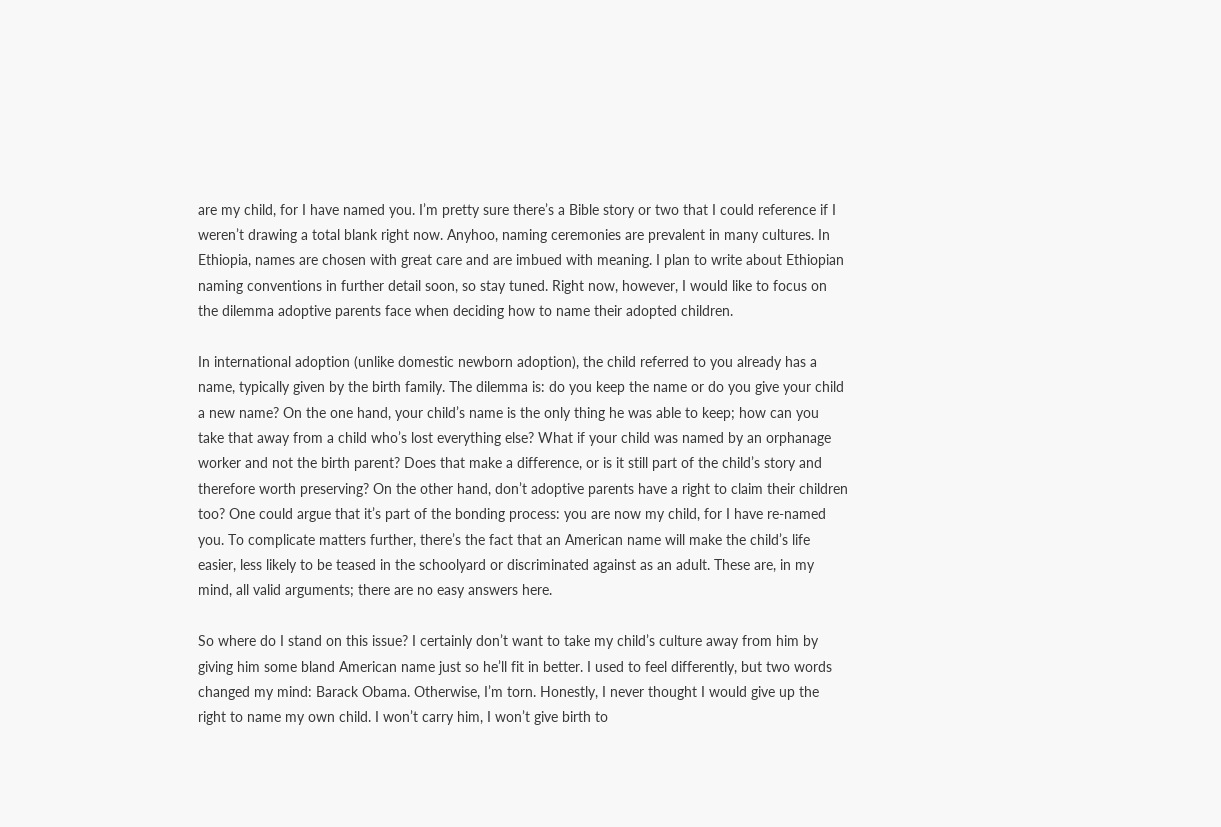are my child, for I have named you. I’m pretty sure there’s a Bible story or two that I could reference if I weren’t drawing a total blank right now. Anyhoo, naming ceremonies are prevalent in many cultures. In Ethiopia, names are chosen with great care and are imbued with meaning. I plan to write about Ethiopian naming conventions in further detail soon, so stay tuned. Right now, however, I would like to focus on the dilemma adoptive parents face when deciding how to name their adopted children.

In international adoption (unlike domestic newborn adoption), the child referred to you already has a name, typically given by the birth family. The dilemma is: do you keep the name or do you give your child a new name? On the one hand, your child’s name is the only thing he was able to keep; how can you take that away from a child who’s lost everything else? What if your child was named by an orphanage worker and not the birth parent? Does that make a difference, or is it still part of the child’s story and therefore worth preserving? On the other hand, don’t adoptive parents have a right to claim their children too? One could argue that it’s part of the bonding process: you are now my child, for I have re-named you. To complicate matters further, there’s the fact that an American name will make the child’s life easier, less likely to be teased in the schoolyard or discriminated against as an adult. These are, in my mind, all valid arguments; there are no easy answers here.

So where do I stand on this issue? I certainly don’t want to take my child’s culture away from him by giving him some bland American name just so he’ll fit in better. I used to feel differently, but two words changed my mind: Barack Obama. Otherwise, I’m torn. Honestly, I never thought I would give up the right to name my own child. I won’t carry him, I won’t give birth to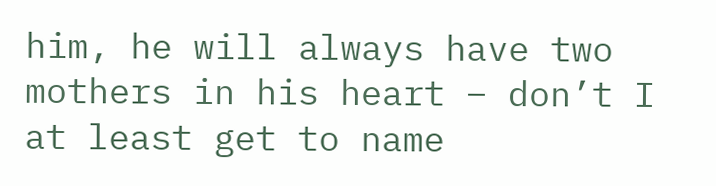him, he will always have two mothers in his heart – don’t I at least get to name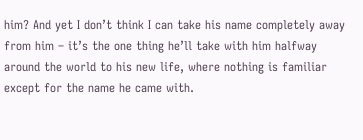him? And yet I don’t think I can take his name completely away from him – it’s the one thing he’ll take with him halfway around the world to his new life, where nothing is familiar except for the name he came with.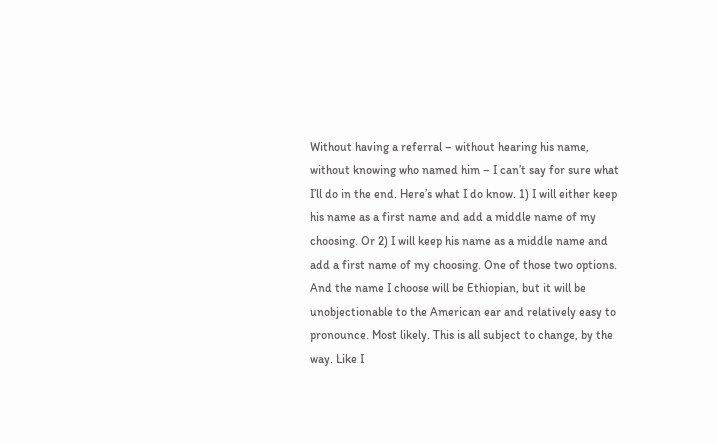Without having a referral – without hearing his name, without knowing who named him – I can’t say for sure what I’ll do in the end. Here’s what I do know. 1) I will either keep his name as a first name and add a middle name of my choosing. Or 2) I will keep his name as a middle name and add a first name of my choosing. One of those two options. And the name I choose will be Ethiopian, but it will be unobjectionable to the American ear and relatively easy to pronounce. Most likely. This is all subject to change, by the way. Like I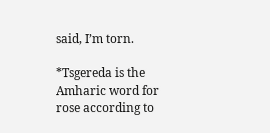said, I’m torn.

*Tsgereda is the Amharic word for rose according to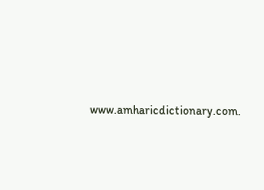www.amharicdictionary.com.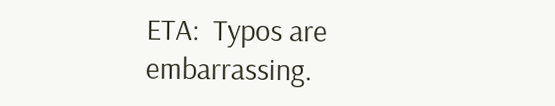ETA:  Typos are embarrassing.